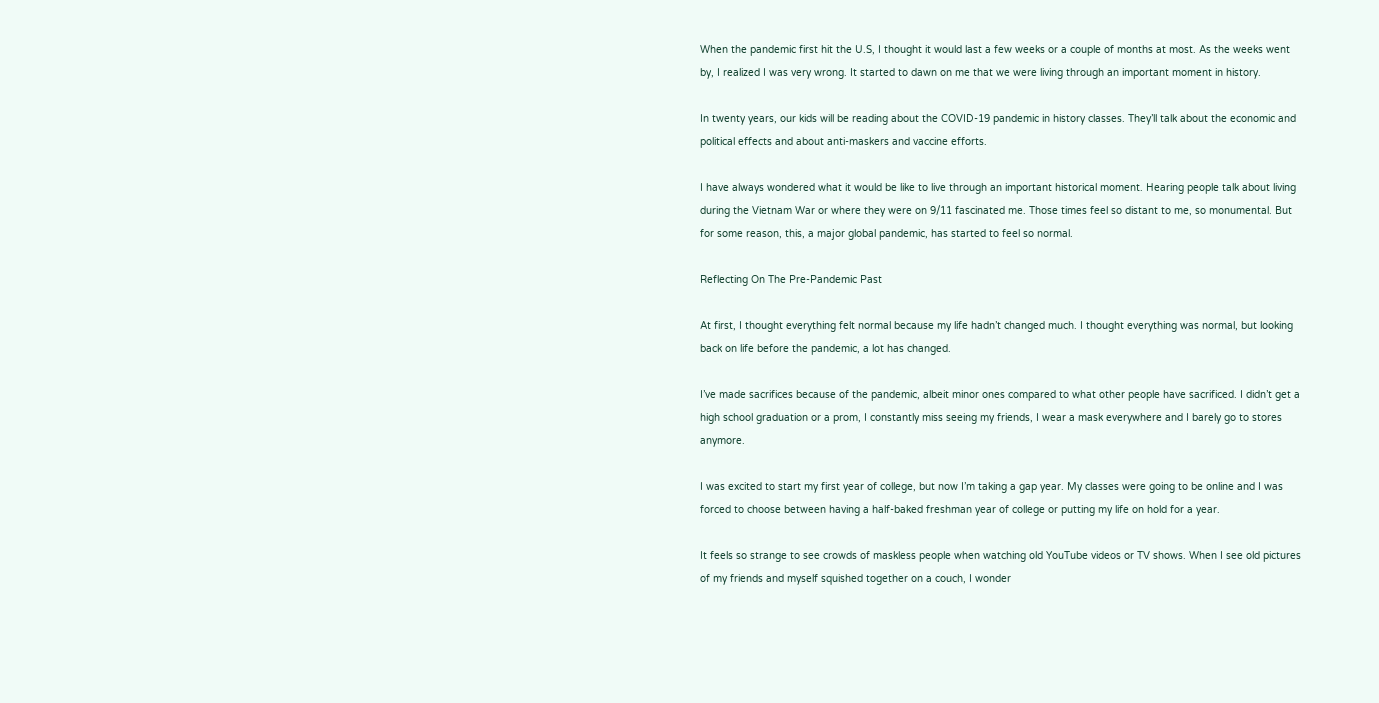When the pandemic first hit the U.S, I thought it would last a few weeks or a couple of months at most. As the weeks went by, I realized I was very wrong. It started to dawn on me that we were living through an important moment in history.

In twenty years, our kids will be reading about the COVID-19 pandemic in history classes. They’ll talk about the economic and political effects and about anti-maskers and vaccine efforts.

I have always wondered what it would be like to live through an important historical moment. Hearing people talk about living during the Vietnam War or where they were on 9/11 fascinated me. Those times feel so distant to me, so monumental. But for some reason, this, a major global pandemic, has started to feel so normal.

Reflecting On The Pre-Pandemic Past

At first, I thought everything felt normal because my life hadn’t changed much. I thought everything was normal, but looking back on life before the pandemic, a lot has changed.

I’ve made sacrifices because of the pandemic, albeit minor ones compared to what other people have sacrificed. I didn’t get a high school graduation or a prom, I constantly miss seeing my friends, I wear a mask everywhere and I barely go to stores anymore.

I was excited to start my first year of college, but now I’m taking a gap year. My classes were going to be online and I was forced to choose between having a half-baked freshman year of college or putting my life on hold for a year.

It feels so strange to see crowds of maskless people when watching old YouTube videos or TV shows. When I see old pictures of my friends and myself squished together on a couch, I wonder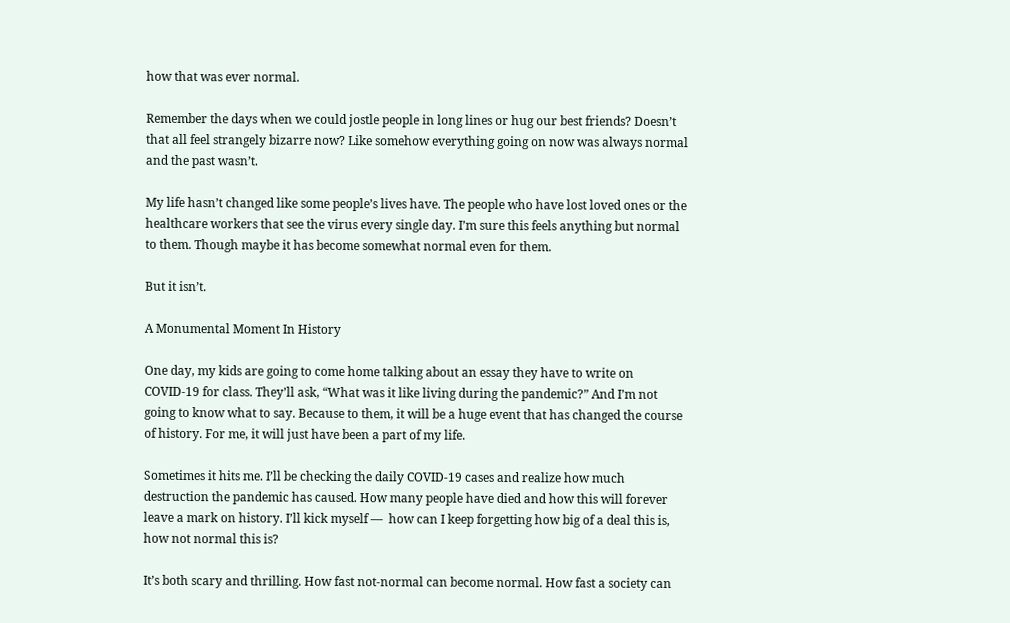how that was ever normal.

Remember the days when we could jostle people in long lines or hug our best friends? Doesn’t that all feel strangely bizarre now? Like somehow everything going on now was always normal and the past wasn’t.

My life hasn’t changed like some people’s lives have. The people who have lost loved ones or the healthcare workers that see the virus every single day. I’m sure this feels anything but normal to them. Though maybe it has become somewhat normal even for them.

But it isn’t.

A Monumental Moment In History

One day, my kids are going to come home talking about an essay they have to write on COVID-19 for class. They’ll ask, “What was it like living during the pandemic?” And I’m not going to know what to say. Because to them, it will be a huge event that has changed the course of history. For me, it will just have been a part of my life.

Sometimes it hits me. I’ll be checking the daily COVID-19 cases and realize how much destruction the pandemic has caused. How many people have died and how this will forever leave a mark on history. I’ll kick myself —  how can I keep forgetting how big of a deal this is, how not normal this is?

It’s both scary and thrilling. How fast not-normal can become normal. How fast a society can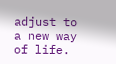adjust to a new way of life.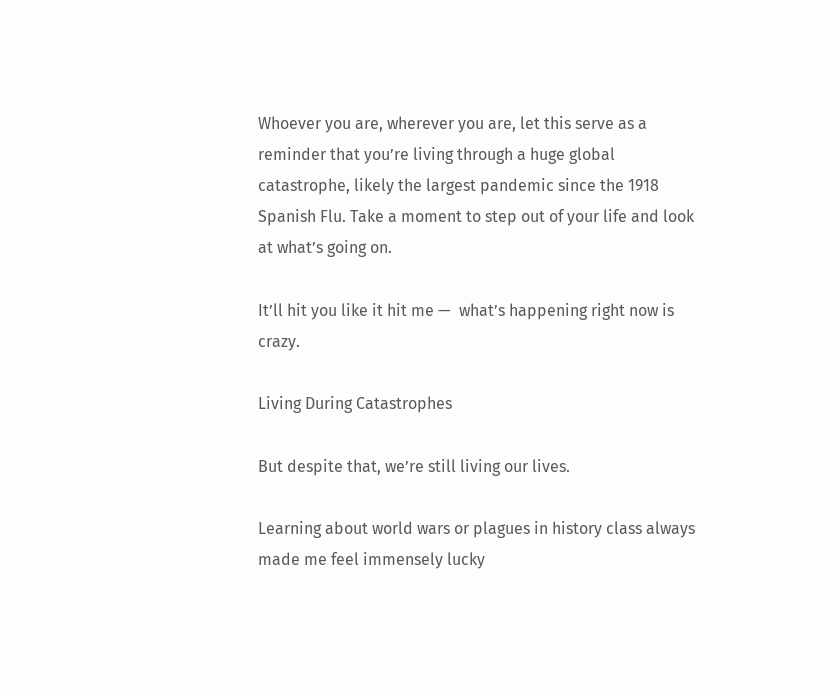Whoever you are, wherever you are, let this serve as a reminder that you’re living through a huge global catastrophe, likely the largest pandemic since the 1918 Spanish Flu. Take a moment to step out of your life and look at what’s going on.

It’ll hit you like it hit me —  what’s happening right now is crazy.

Living During Catastrophes

But despite that, we’re still living our lives.

Learning about world wars or plagues in history class always made me feel immensely lucky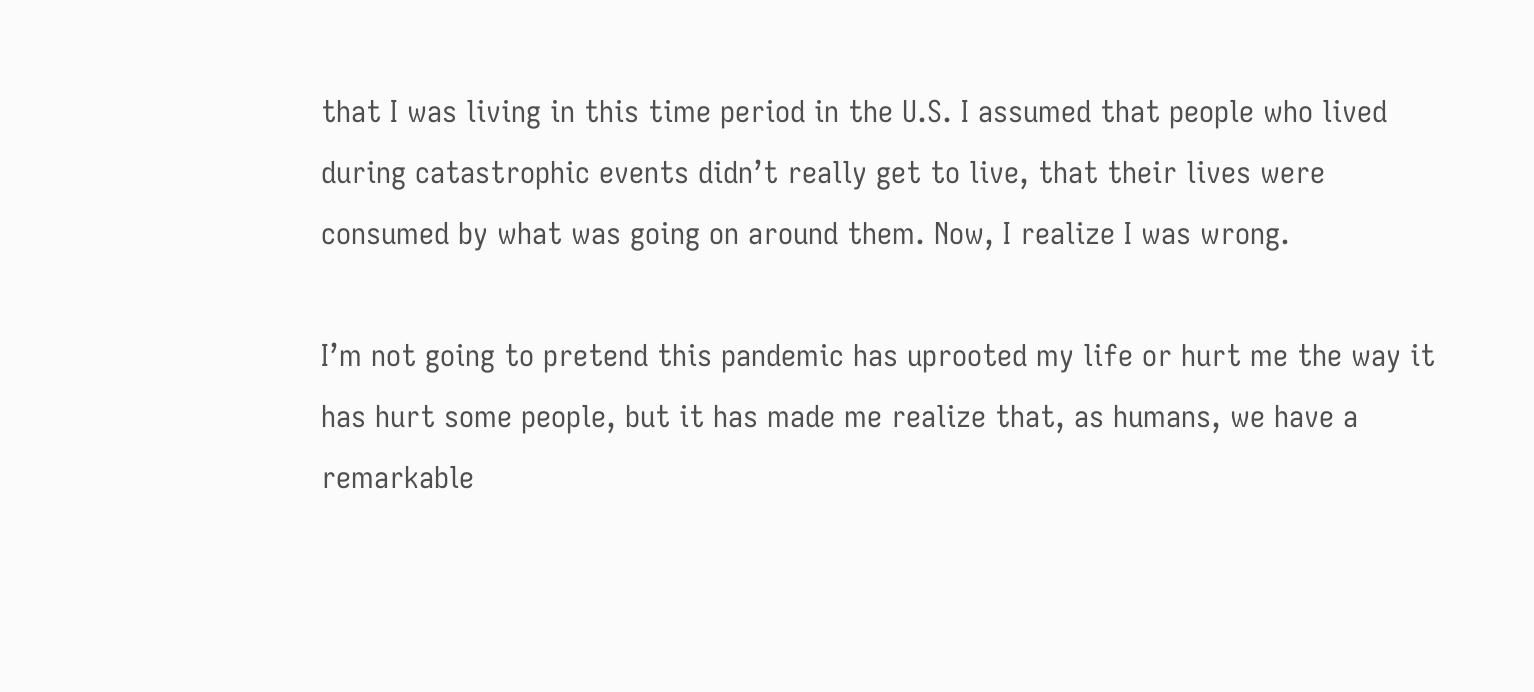that I was living in this time period in the U.S. I assumed that people who lived during catastrophic events didn’t really get to live, that their lives were consumed by what was going on around them. Now, I realize I was wrong.

I’m not going to pretend this pandemic has uprooted my life or hurt me the way it has hurt some people, but it has made me realize that, as humans, we have a remarkable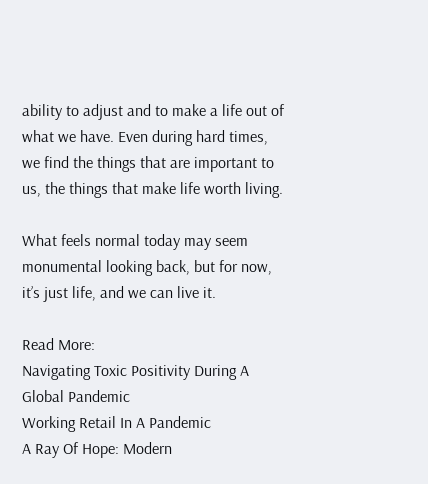ability to adjust and to make a life out of what we have. Even during hard times, we find the things that are important to us, the things that make life worth living.

What feels normal today may seem monumental looking back, but for now, it’s just life, and we can live it.

Read More:
Navigating Toxic Positivity During A Global Pandemic
Working Retail In A Pandemic
A Ray Of Hope: Modern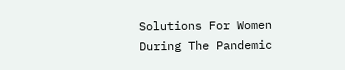Solutions For Women During The Pandemic